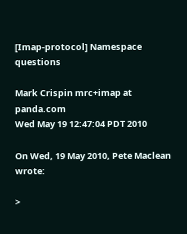[Imap-protocol] Namespace questions

Mark Crispin mrc+imap at panda.com
Wed May 19 12:47:04 PDT 2010

On Wed, 19 May 2010, Pete Maclean wrote:

>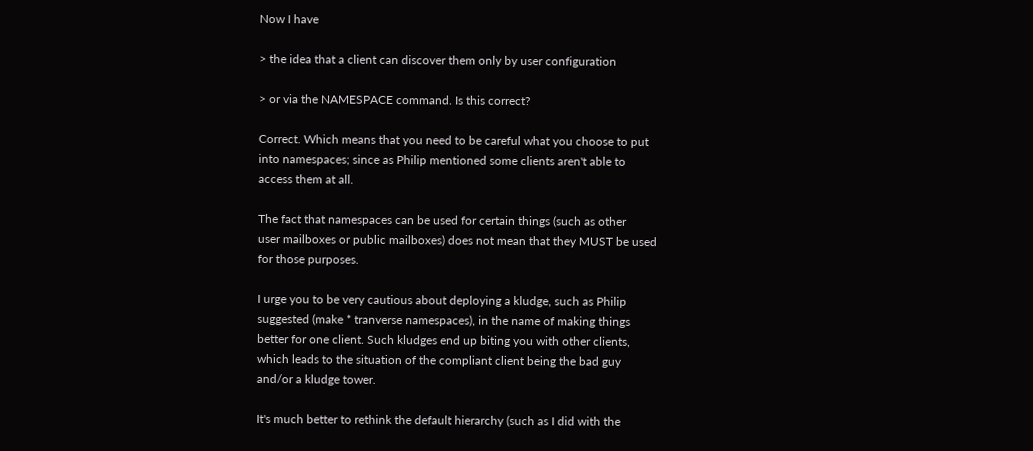Now I have

> the idea that a client can discover them only by user configuration

> or via the NAMESPACE command. Is this correct?

Correct. Which means that you need to be careful what you choose to put
into namespaces; since as Philip mentioned some clients aren't able to
access them at all.

The fact that namespaces can be used for certain things (such as other
user mailboxes or public mailboxes) does not mean that they MUST be used
for those purposes.

I urge you to be very cautious about deploying a kludge, such as Philip
suggested (make * tranverse namespaces), in the name of making things
better for one client. Such kludges end up biting you with other clients,
which leads to the situation of the compliant client being the bad guy
and/or a kludge tower.

It's much better to rethink the default hierarchy (such as I did with the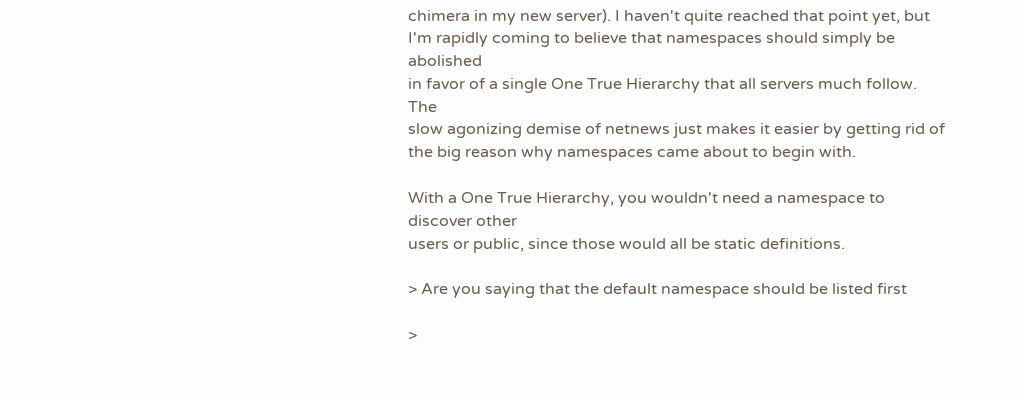chimera in my new server). I haven't quite reached that point yet, but
I'm rapidly coming to believe that namespaces should simply be abolished
in favor of a single One True Hierarchy that all servers much follow. The
slow agonizing demise of netnews just makes it easier by getting rid of
the big reason why namespaces came about to begin with.

With a One True Hierarchy, you wouldn't need a namespace to discover other
users or public, since those would all be static definitions.

> Are you saying that the default namespace should be listed first

>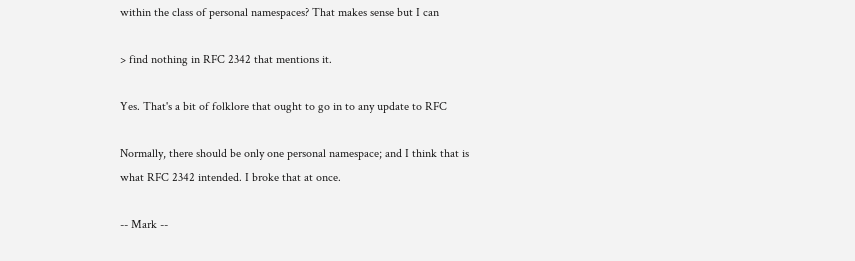within the class of personal namespaces? That makes sense but I can

> find nothing in RFC 2342 that mentions it.

Yes. That's a bit of folklore that ought to go in to any update to RFC

Normally, there should be only one personal namespace; and I think that is
what RFC 2342 intended. I broke that at once.

-- Mark --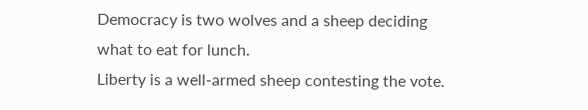Democracy is two wolves and a sheep deciding what to eat for lunch.
Liberty is a well-armed sheep contesting the vote.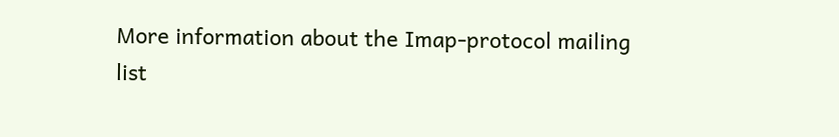More information about the Imap-protocol mailing list